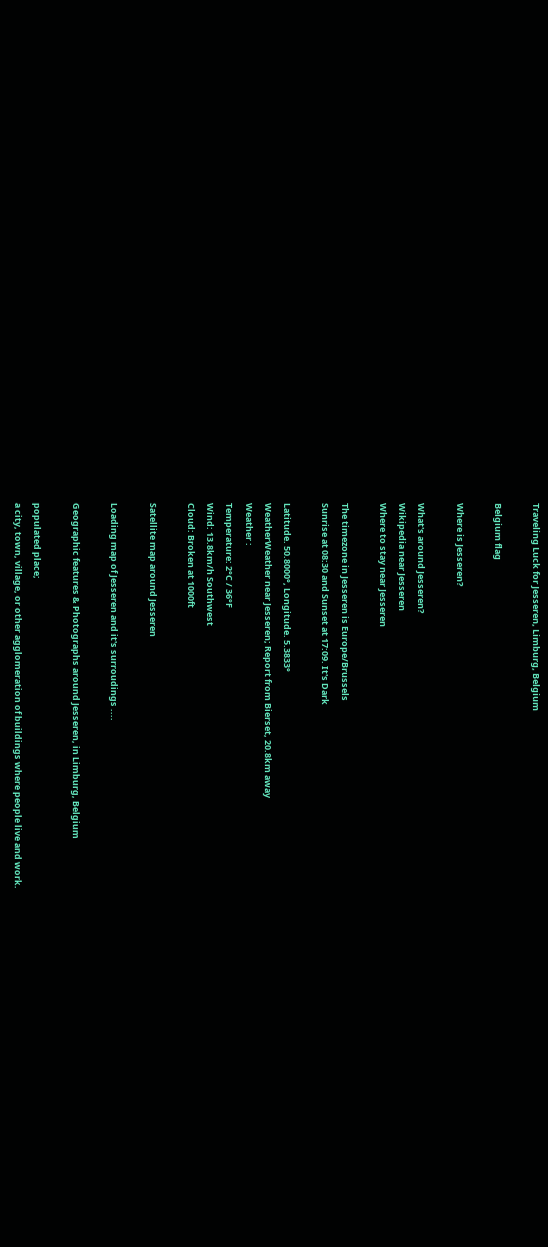Traveling Luck for Jesseren, Limburg, Belgium

Belgium flag

Where is Jesseren?

What's around Jesseren?
Wikipedia near Jesseren
Where to stay near Jesseren

The timezone in Jesseren is Europe/Brussels
Sunrise at 08:30 and Sunset at 17:09. It's Dark

Latitude. 50.8000°, Longitude. 5.3833°
WeatherWeather near Jesseren; Report from Bierset, 20.8km away
Weather :
Temperature: 2°C / 36°F
Wind: 13.8km/h Southwest
Cloud: Broken at 1000ft

Satellite map around Jesseren

Loading map of Jesseren and it's surroudings ....

Geographic features & Photographs around Jesseren, in Limburg, Belgium

populated place;
a city, town, village, or other agglomeration of buildings where people live and work.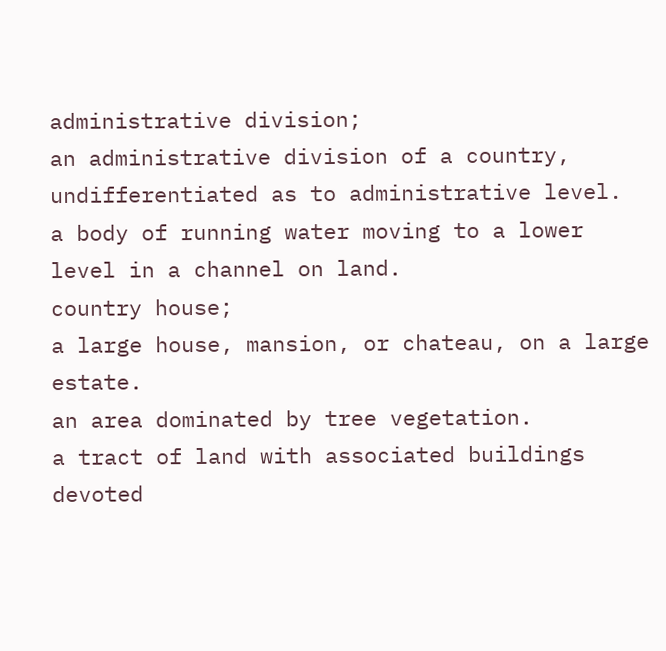administrative division;
an administrative division of a country, undifferentiated as to administrative level.
a body of running water moving to a lower level in a channel on land.
country house;
a large house, mansion, or chateau, on a large estate.
an area dominated by tree vegetation.
a tract of land with associated buildings devoted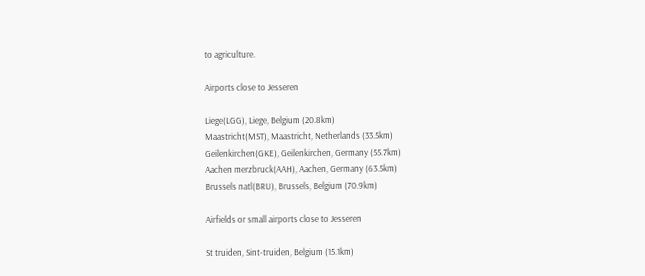to agriculture.

Airports close to Jesseren

Liege(LGG), Liege, Belgium (20.8km)
Maastricht(MST), Maastricht, Netherlands (33.5km)
Geilenkirchen(GKE), Geilenkirchen, Germany (55.7km)
Aachen merzbruck(AAH), Aachen, Germany (63.5km)
Brussels natl(BRU), Brussels, Belgium (70.9km)

Airfields or small airports close to Jesseren

St truiden, Sint-truiden, Belgium (15.1km)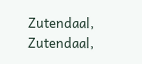Zutendaal, Zutendaal,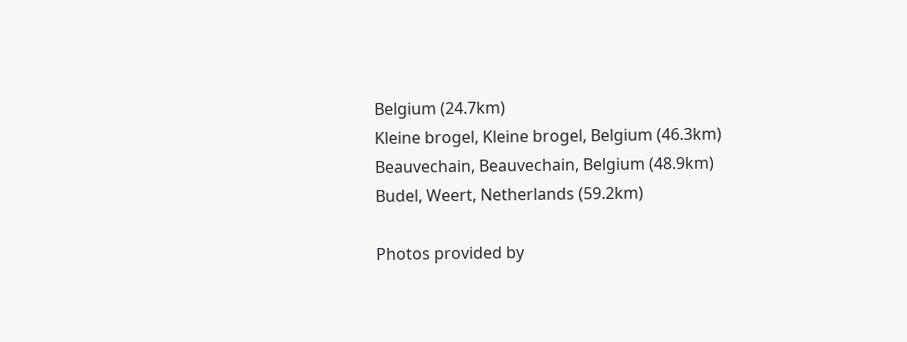Belgium (24.7km)
Kleine brogel, Kleine brogel, Belgium (46.3km)
Beauvechain, Beauvechain, Belgium (48.9km)
Budel, Weert, Netherlands (59.2km)

Photos provided by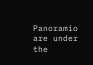Panoramio are under the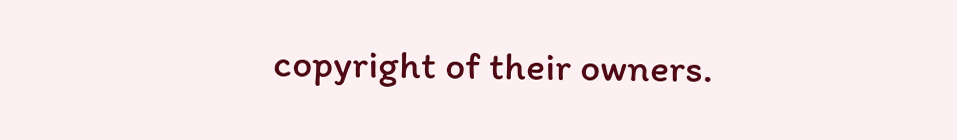copyright of their owners.